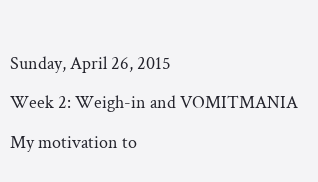Sunday, April 26, 2015

Week 2: Weigh-in and VOMITMANIA

My motivation to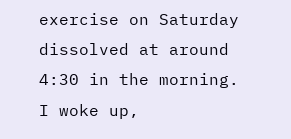exercise on Saturday dissolved at around 4:30 in the morning.  I woke up,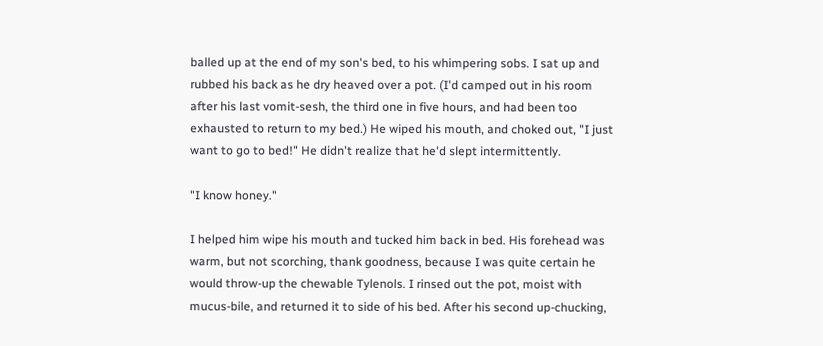balled up at the end of my son's bed, to his whimpering sobs. I sat up and rubbed his back as he dry heaved over a pot. (I'd camped out in his room after his last vomit-sesh, the third one in five hours, and had been too exhausted to return to my bed.) He wiped his mouth, and choked out, "I just want to go to bed!" He didn't realize that he'd slept intermittently.

"I know honey."

I helped him wipe his mouth and tucked him back in bed. His forehead was warm, but not scorching, thank goodness, because I was quite certain he would throw-up the chewable Tylenols. I rinsed out the pot, moist with mucus-bile, and returned it to side of his bed. After his second up-chucking,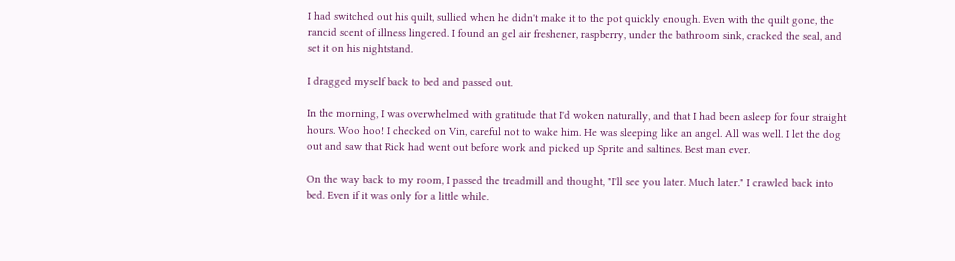I had switched out his quilt, sullied when he didn't make it to the pot quickly enough. Even with the quilt gone, the rancid scent of illness lingered. I found an gel air freshener, raspberry, under the bathroom sink, cracked the seal, and set it on his nightstand.

I dragged myself back to bed and passed out.

In the morning, I was overwhelmed with gratitude that I'd woken naturally, and that I had been asleep for four straight hours. Woo hoo! I checked on Vin, careful not to wake him. He was sleeping like an angel. All was well. I let the dog out and saw that Rick had went out before work and picked up Sprite and saltines. Best man ever.

On the way back to my room, I passed the treadmill and thought, "I'll see you later. Much later." I crawled back into bed. Even if it was only for a little while.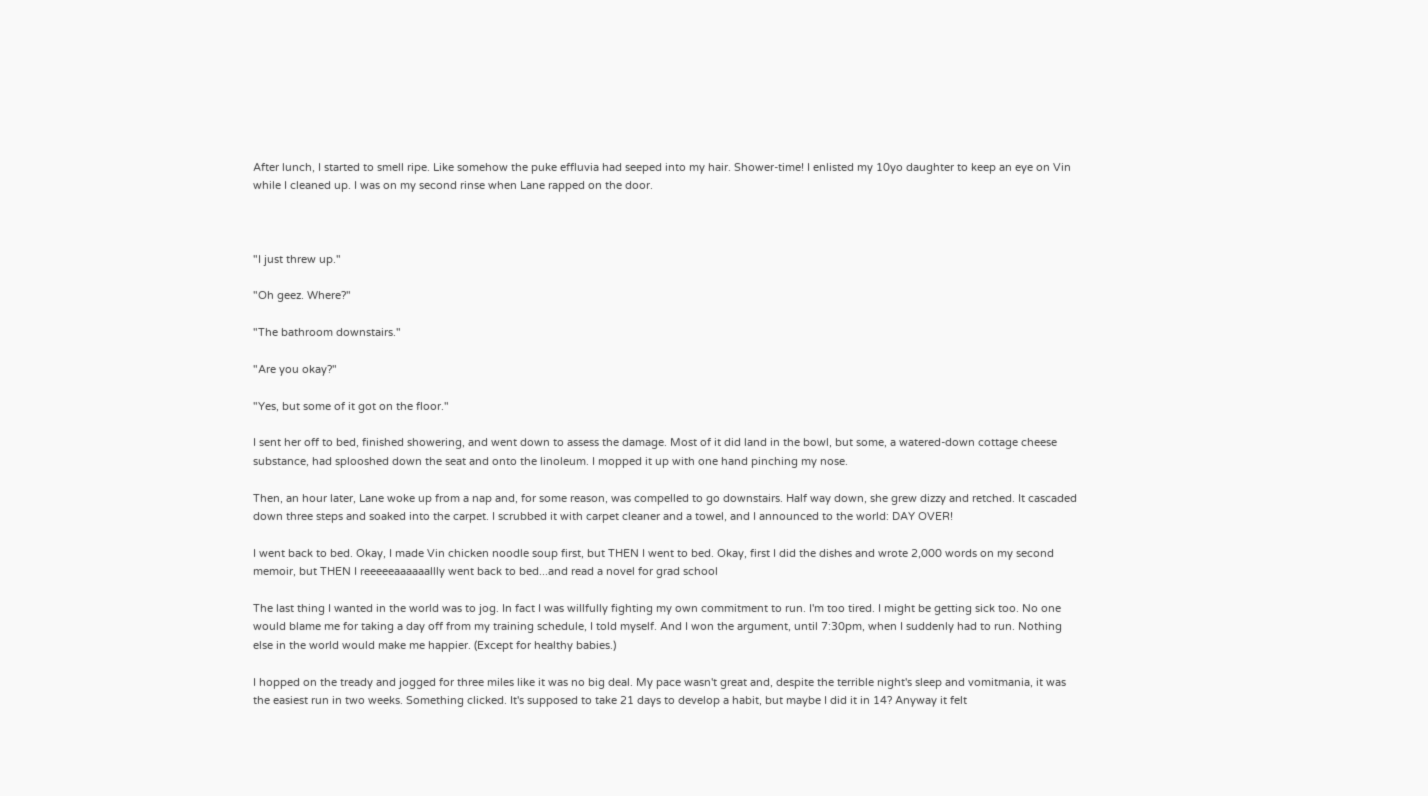After lunch, I started to smell ripe. Like somehow the puke effluvia had seeped into my hair. Shower-time! I enlisted my 10yo daughter to keep an eye on Vin while I cleaned up. I was on my second rinse when Lane rapped on the door.



"I just threw up."

"Oh geez. Where?"

"The bathroom downstairs."

"Are you okay?"

"Yes, but some of it got on the floor."

I sent her off to bed, finished showering, and went down to assess the damage. Most of it did land in the bowl, but some, a watered-down cottage cheese substance, had splooshed down the seat and onto the linoleum. I mopped it up with one hand pinching my nose.

Then, an hour later, Lane woke up from a nap and, for some reason, was compelled to go downstairs. Half way down, she grew dizzy and retched. It cascaded down three steps and soaked into the carpet. I scrubbed it with carpet cleaner and a towel, and I announced to the world: DAY OVER!

I went back to bed. Okay, I made Vin chicken noodle soup first, but THEN I went to bed. Okay, first I did the dishes and wrote 2,000 words on my second memoir, but THEN I reeeeeaaaaaallly went back to bed...and read a novel for grad school

The last thing I wanted in the world was to jog. In fact I was willfully fighting my own commitment to run. I'm too tired. I might be getting sick too. No one would blame me for taking a day off from my training schedule, I told myself. And I won the argument, until 7:30pm, when I suddenly had to run. Nothing else in the world would make me happier. (Except for healthy babies.)

I hopped on the tready and jogged for three miles like it was no big deal. My pace wasn't great and, despite the terrible night's sleep and vomitmania, it was the easiest run in two weeks. Something clicked. It's supposed to take 21 days to develop a habit, but maybe I did it in 14? Anyway it felt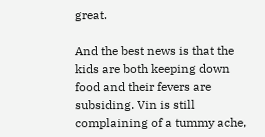great.

And the best news is that the kids are both keeping down food and their fevers are subsiding. Vin is still complaining of a tummy ache,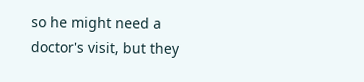so he might need a doctor's visit, but they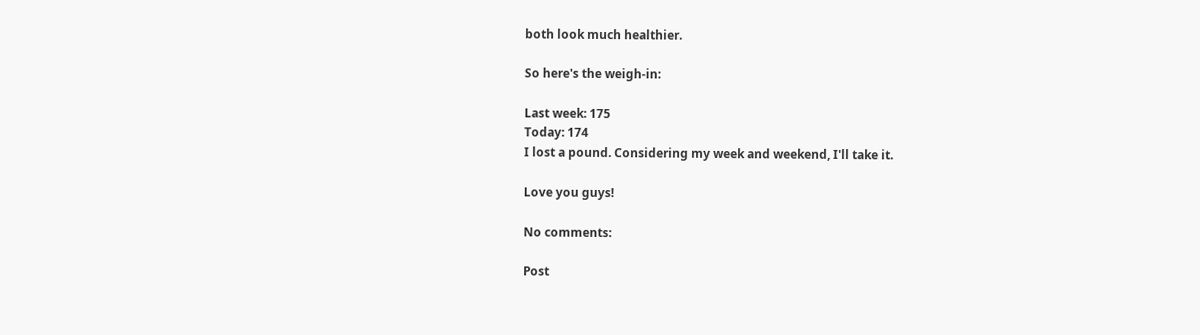both look much healthier.

So here's the weigh-in:

Last week: 175
Today: 174
I lost a pound. Considering my week and weekend, I'll take it.

Love you guys!

No comments:

Post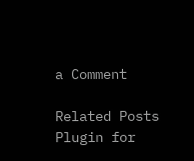a Comment

Related Posts Plugin for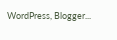WordPress, Blogger...